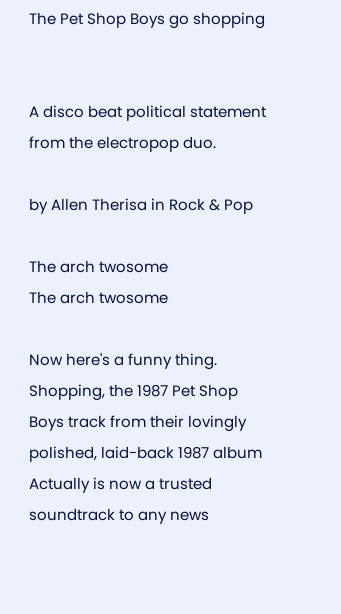The Pet Shop Boys go shopping


A disco beat political statement from the electropop duo.

by Allen Therisa in Rock & Pop

The arch twosome
The arch twosome

Now here's a funny thing. Shopping, the 1987 Pet Shop Boys track from their lovingly polished, laid-back 1987 album Actually is now a trusted soundtrack to any news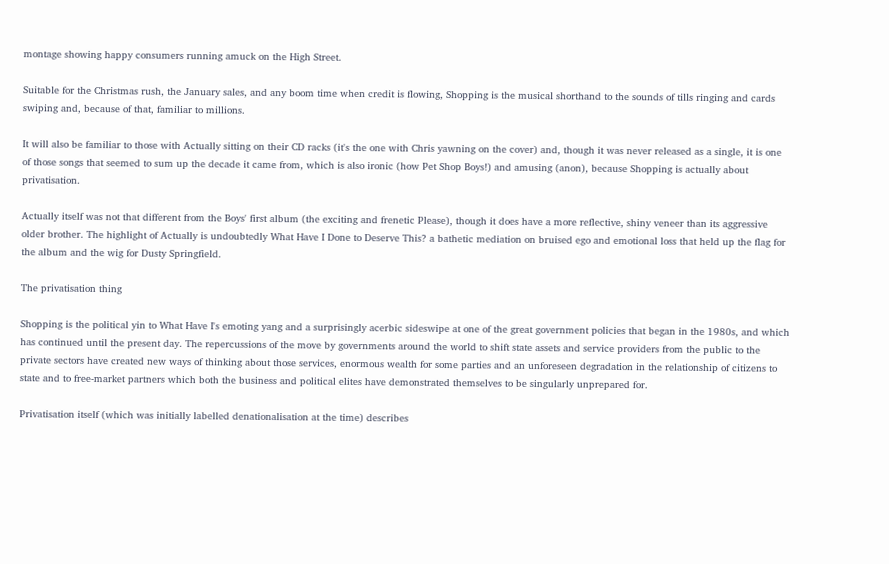montage showing happy consumers running amuck on the High Street.

Suitable for the Christmas rush, the January sales, and any boom time when credit is flowing, Shopping is the musical shorthand to the sounds of tills ringing and cards swiping and, because of that, familiar to millions.

It will also be familiar to those with Actually sitting on their CD racks (it's the one with Chris yawning on the cover) and, though it was never released as a single, it is one of those songs that seemed to sum up the decade it came from, which is also ironic (how Pet Shop Boys!) and amusing (anon), because Shopping is actually about privatisation.

Actually itself was not that different from the Boys' first album (the exciting and frenetic Please), though it does have a more reflective, shiny veneer than its aggressive older brother. The highlight of Actually is undoubtedly What Have I Done to Deserve This? a bathetic mediation on bruised ego and emotional loss that held up the flag for the album and the wig for Dusty Springfield.

The privatisation thing

Shopping is the political yin to What Have I's emoting yang and a surprisingly acerbic sideswipe at one of the great government policies that began in the 1980s, and which has continued until the present day. The repercussions of the move by governments around the world to shift state assets and service providers from the public to the private sectors have created new ways of thinking about those services, enormous wealth for some parties and an unforeseen degradation in the relationship of citizens to state and to free-market partners which both the business and political elites have demonstrated themselves to be singularly unprepared for.

Privatisation itself (which was initially labelled denationalisation at the time) describes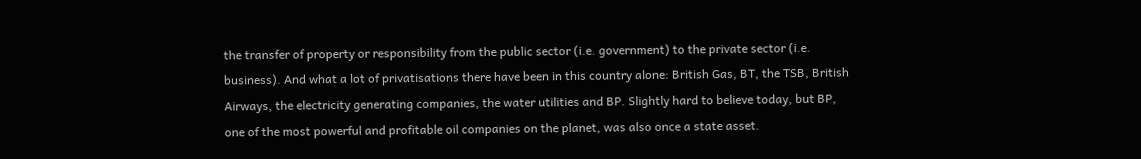the transfer of property or responsibility from the public sector (i.e. government) to the private sector (i.e. business). And what a lot of privatisations there have been in this country alone: British Gas, BT, the TSB, British Airways, the electricity generating companies, the water utilities and BP. Slightly hard to believe today, but BP, one of the most powerful and profitable oil companies on the planet, was also once a state asset.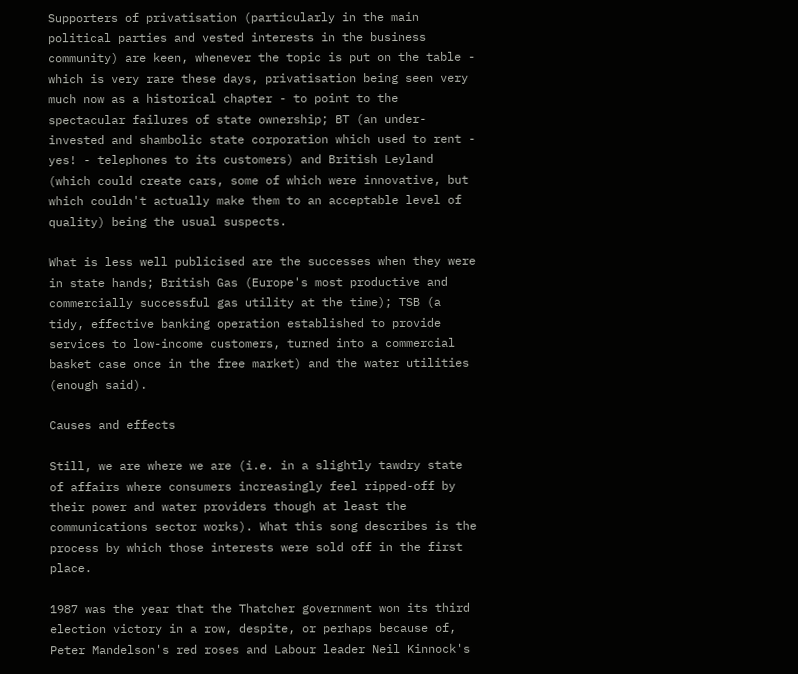Supporters of privatisation (particularly in the main political parties and vested interests in the business community) are keen, whenever the topic is put on the table - which is very rare these days, privatisation being seen very much now as a historical chapter - to point to the spectacular failures of state ownership; BT (an under-invested and shambolic state corporation which used to rent - yes! - telephones to its customers) and British Leyland (which could create cars, some of which were innovative, but which couldn't actually make them to an acceptable level of quality) being the usual suspects.

What is less well publicised are the successes when they were in state hands; British Gas (Europe's most productive and commercially successful gas utility at the time); TSB (a tidy, effective banking operation established to provide services to low-income customers, turned into a commercial basket case once in the free market) and the water utilities (enough said).

Causes and effects

Still, we are where we are (i.e. in a slightly tawdry state of affairs where consumers increasingly feel ripped-off by their power and water providers though at least the communications sector works). What this song describes is the process by which those interests were sold off in the first place.

1987 was the year that the Thatcher government won its third election victory in a row, despite, or perhaps because of, Peter Mandelson's red roses and Labour leader Neil Kinnock's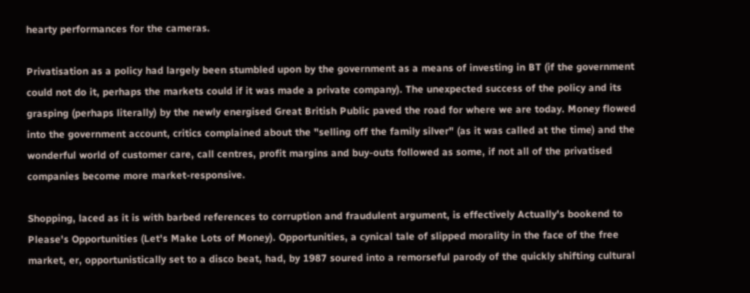hearty performances for the cameras.

Privatisation as a policy had largely been stumbled upon by the government as a means of investing in BT (if the government could not do it, perhaps the markets could if it was made a private company). The unexpected success of the policy and its grasping (perhaps literally) by the newly energised Great British Public paved the road for where we are today. Money flowed into the government account, critics complained about the "selling off the family silver" (as it was called at the time) and the wonderful world of customer care, call centres, profit margins and buy-outs followed as some, if not all of the privatised companies become more market-responsive.

Shopping, laced as it is with barbed references to corruption and fraudulent argument, is effectively Actually's bookend to Please's Opportunities (Let's Make Lots of Money). Opportunities, a cynical tale of slipped morality in the face of the free market, er, opportunistically set to a disco beat, had, by 1987 soured into a remorseful parody of the quickly shifting cultural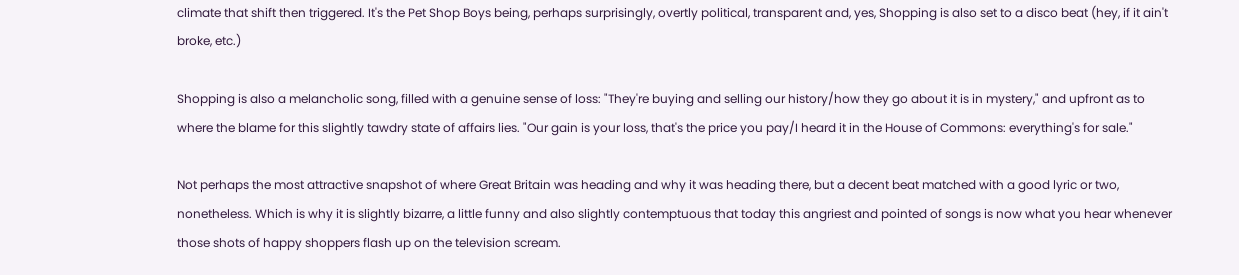climate that shift then triggered. It's the Pet Shop Boys being, perhaps surprisingly, overtly political, transparent and, yes, Shopping is also set to a disco beat (hey, if it ain't broke, etc.)

Shopping is also a melancholic song, filled with a genuine sense of loss: "They're buying and selling our history/how they go about it is in mystery," and upfront as to where the blame for this slightly tawdry state of affairs lies. "Our gain is your loss, that's the price you pay/I heard it in the House of Commons: everything's for sale."

Not perhaps the most attractive snapshot of where Great Britain was heading and why it was heading there, but a decent beat matched with a good lyric or two, nonetheless. Which is why it is slightly bizarre, a little funny and also slightly contemptuous that today this angriest and pointed of songs is now what you hear whenever those shots of happy shoppers flash up on the television scream.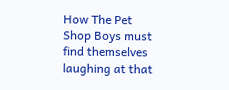How The Pet Shop Boys must find themselves laughing at that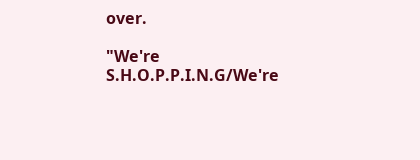over.

"We're S.H.O.P.P.I.N.G/We're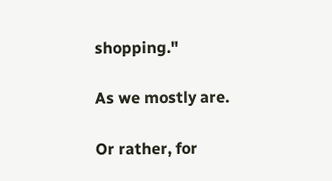shopping."

As we mostly are.

Or rather, for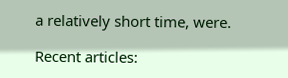a relatively short time, were.

Recent articles: